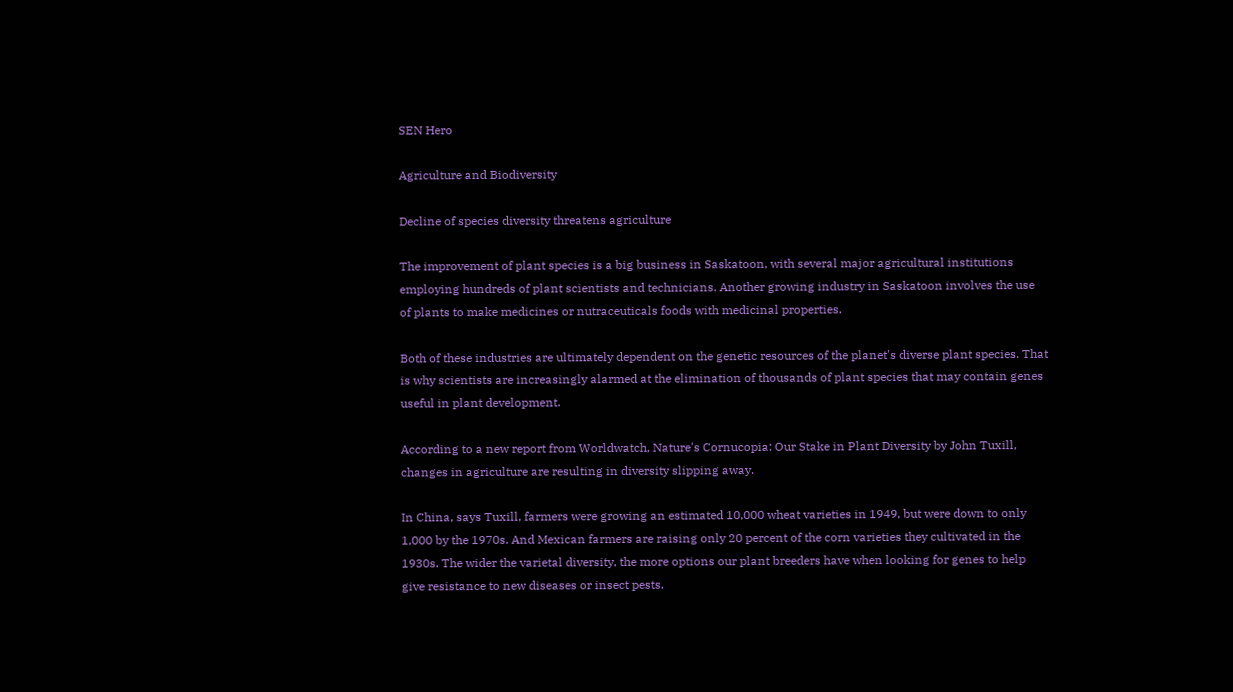SEN Hero

Agriculture and Biodiversity

Decline of species diversity threatens agriculture

The improvement of plant species is a big business in Saskatoon, with several major agricultural institutions employing hundreds of plant scientists and technicians. Another growing industry in Saskatoon involves the use of plants to make medicines or nutraceuticals foods with medicinal properties.

Both of these industries are ultimately dependent on the genetic resources of the planet's diverse plant species. That is why scientists are increasingly alarmed at the elimination of thousands of plant species that may contain genes useful in plant development.

According to a new report from Worldwatch, Nature's Cornucopia: Our Stake in Plant Diversity by John Tuxill, changes in agriculture are resulting in diversity slipping away.

In China, says Tuxill, farmers were growing an estimated 10,000 wheat varieties in 1949, but were down to only 1,000 by the 1970s. And Mexican farmers are raising only 20 percent of the corn varieties they cultivated in the 1930s. The wider the varietal diversity, the more options our plant breeders have when looking for genes to help give resistance to new diseases or insect pests.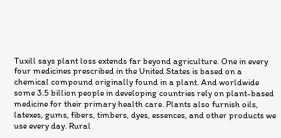Tuxill says plant loss extends far beyond agriculture. One in every four medicines prescribed in the United States is based on a chemical compound originally found in a plant. And worldwide some 3.5 billion people in developing countries rely on plant-based medicine for their primary health care. Plants also furnish oils, latexes, gums, fibers, timbers, dyes, essences, and other products we use every day. Rural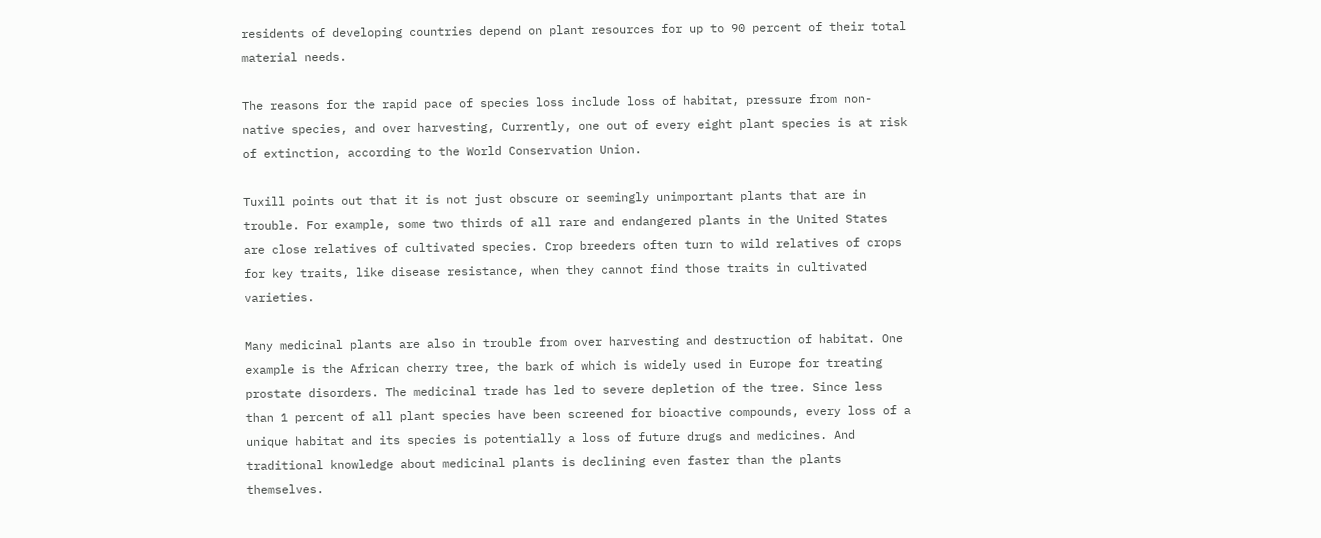residents of developing countries depend on plant resources for up to 90 percent of their total material needs.

The reasons for the rapid pace of species loss include loss of habitat, pressure from non-native species, and over harvesting, Currently, one out of every eight plant species is at risk of extinction, according to the World Conservation Union.

Tuxill points out that it is not just obscure or seemingly unimportant plants that are in trouble. For example, some two thirds of all rare and endangered plants in the United States are close relatives of cultivated species. Crop breeders often turn to wild relatives of crops for key traits, like disease resistance, when they cannot find those traits in cultivated varieties.

Many medicinal plants are also in trouble from over harvesting and destruction of habitat. One example is the African cherry tree, the bark of which is widely used in Europe for treating prostate disorders. The medicinal trade has led to severe depletion of the tree. Since less than 1 percent of all plant species have been screened for bioactive compounds, every loss of a unique habitat and its species is potentially a loss of future drugs and medicines. And traditional knowledge about medicinal plants is declining even faster than the plants themselves.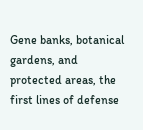Gene banks, botanical gardens, and protected areas, the first lines of defense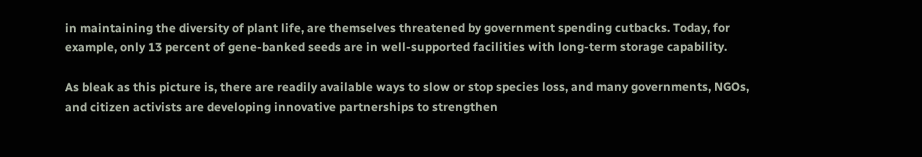in maintaining the diversity of plant life, are themselves threatened by government spending cutbacks. Today, for example, only 13 percent of gene-banked seeds are in well-supported facilities with long-term storage capability.

As bleak as this picture is, there are readily available ways to slow or stop species loss, and many governments, NGOs, and citizen activists are developing innovative partnerships to strengthen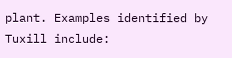plant. Examples identified by Tuxill include: